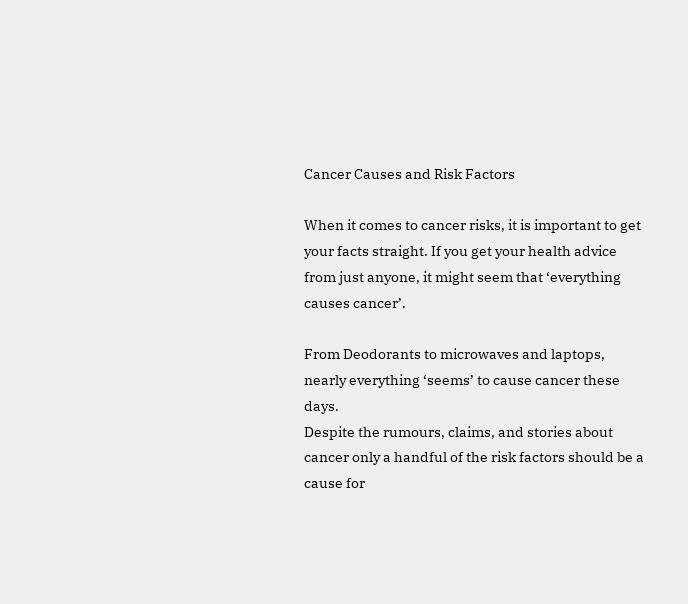Cancer Causes and Risk Factors

When it comes to cancer risks, it is important to get your facts straight. If you get your health advice from just anyone, it might seem that ‘everything causes cancer’.

From Deodorants to microwaves and laptops, nearly everything ‘seems’ to cause cancer these days.
Despite the rumours, claims, and stories about cancer only a handful of the risk factors should be a cause for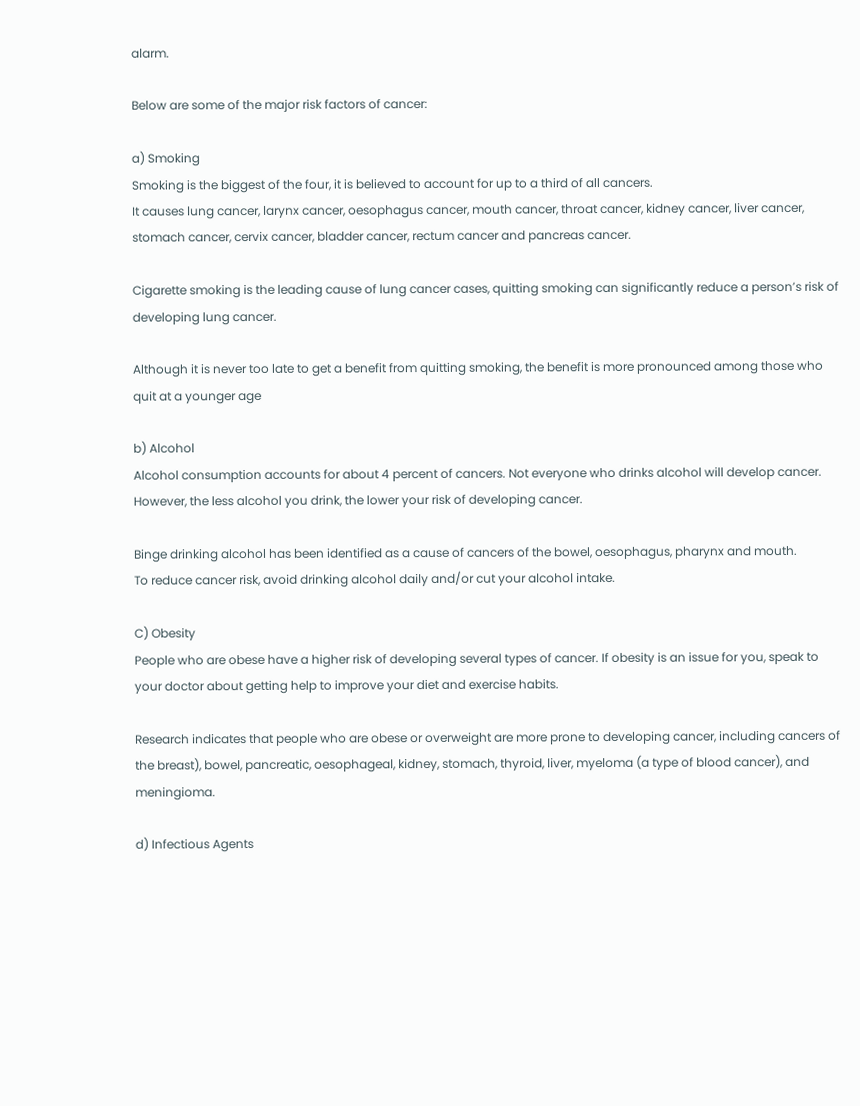alarm.

Below are some of the major risk factors of cancer:

a) Smoking
Smoking is the biggest of the four, it is believed to account for up to a third of all cancers.
It causes lung cancer, larynx cancer, oesophagus cancer, mouth cancer, throat cancer, kidney cancer, liver cancer, stomach cancer, cervix cancer, bladder cancer, rectum cancer and pancreas cancer.

Cigarette smoking is the leading cause of lung cancer cases, quitting smoking can significantly reduce a person’s risk of developing lung cancer.

Although it is never too late to get a benefit from quitting smoking, the benefit is more pronounced among those who quit at a younger age

b) Alcohol
Alcohol consumption accounts for about 4 percent of cancers. Not everyone who drinks alcohol will develop cancer.
However, the less alcohol you drink, the lower your risk of developing cancer.

Binge drinking alcohol has been identified as a cause of cancers of the bowel, oesophagus, pharynx and mouth.
To reduce cancer risk, avoid drinking alcohol daily and/or cut your alcohol intake.

C) Obesity
People who are obese have a higher risk of developing several types of cancer. If obesity is an issue for you, speak to your doctor about getting help to improve your diet and exercise habits.

Research indicates that people who are obese or overweight are more prone to developing cancer, including cancers of the breast), bowel, pancreatic, oesophageal, kidney, stomach, thyroid, liver, myeloma (a type of blood cancer), and meningioma.

d) Infectious Agents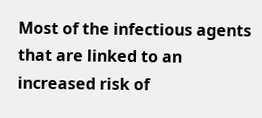Most of the infectious agents that are linked to an increased risk of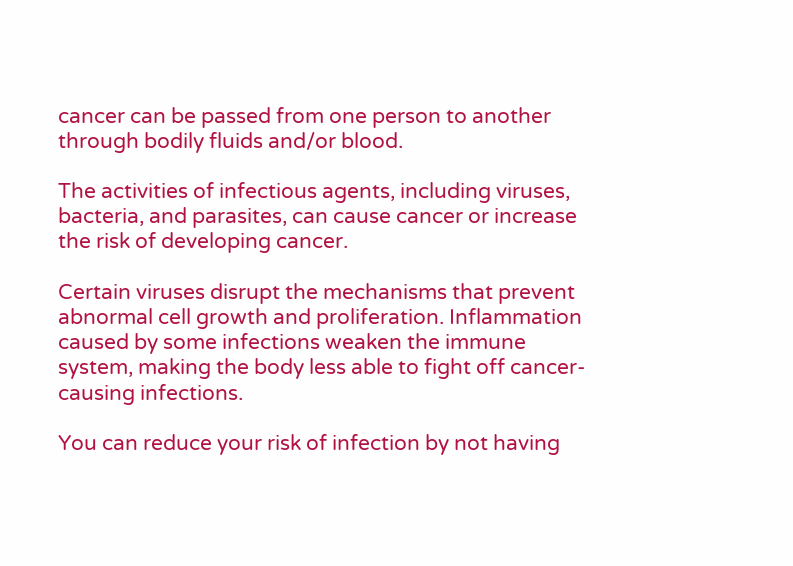cancer can be passed from one person to another through bodily fluids and/or blood.

The activities of infectious agents, including viruses, bacteria, and parasites, can cause cancer or increase the risk of developing cancer.

Certain viruses disrupt the mechanisms that prevent abnormal cell growth and proliferation. Inflammation caused by some infections weaken the immune system, making the body less able to fight off cancer-causing infections.

You can reduce your risk of infection by not having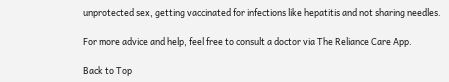unprotected sex, getting vaccinated for infections like hepatitis and not sharing needles.

For more advice and help, feel free to consult a doctor via The Reliance Care App.

Back to Top